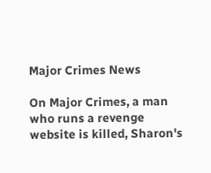Major Crimes News

On Major Crimes, a man who runs a revenge website is killed, Sharon's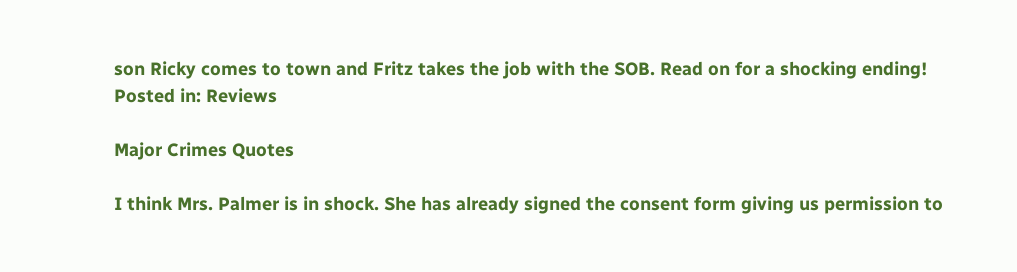son Ricky comes to town and Fritz takes the job with the SOB. Read on for a shocking ending!
Posted in: Reviews

Major Crimes Quotes

I think Mrs. Palmer is in shock. She has already signed the consent form giving us permission to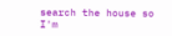search the house so I'm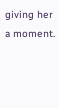giving her a moment.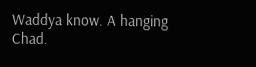Waddya know. A hanging Chad.